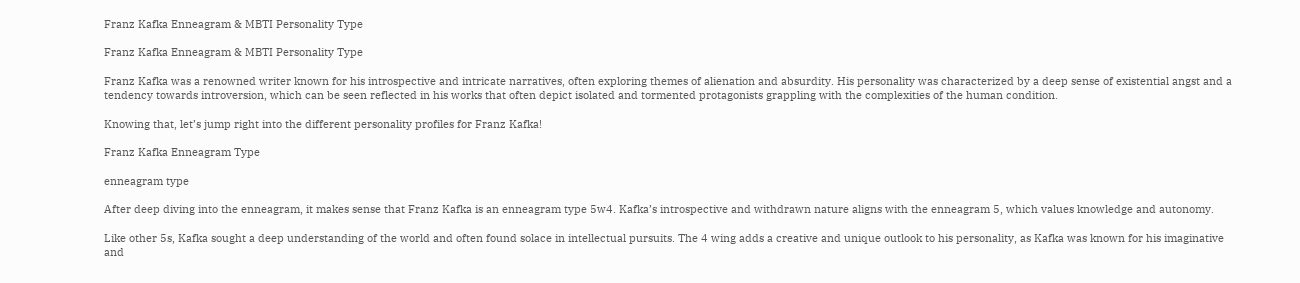Franz Kafka Enneagram & MBTI Personality Type

Franz Kafka Enneagram & MBTI Personality Type

Franz Kafka was a renowned writer known for his introspective and intricate narratives, often exploring themes of alienation and absurdity. His personality was characterized by a deep sense of existential angst and a tendency towards introversion, which can be seen reflected in his works that often depict isolated and tormented protagonists grappling with the complexities of the human condition.

Knowing that, let’s jump right into the different personality profiles for Franz Kafka!

Franz Kafka Enneagram Type

enneagram type

After deep diving into the enneagram, it makes sense that Franz Kafka is an enneagram type 5w4. Kafka’s introspective and withdrawn nature aligns with the enneagram 5, which values knowledge and autonomy.

Like other 5s, Kafka sought a deep understanding of the world and often found solace in intellectual pursuits. The 4 wing adds a creative and unique outlook to his personality, as Kafka was known for his imaginative and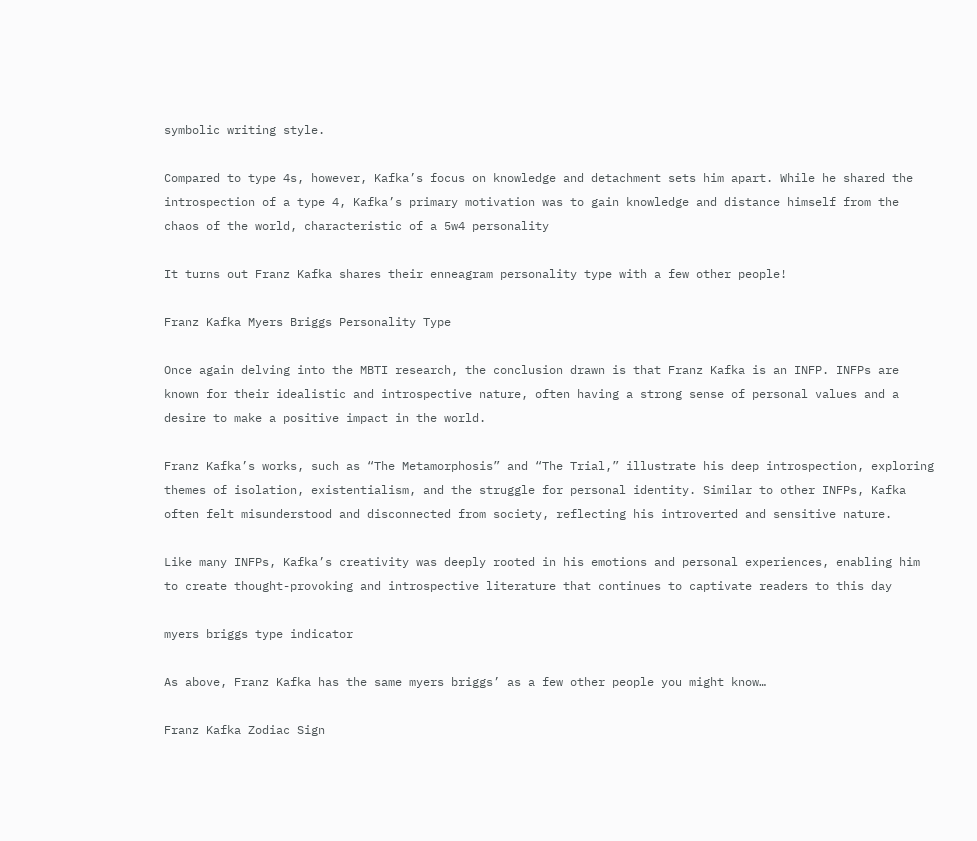symbolic writing style.

Compared to type 4s, however, Kafka’s focus on knowledge and detachment sets him apart. While he shared the introspection of a type 4, Kafka’s primary motivation was to gain knowledge and distance himself from the chaos of the world, characteristic of a 5w4 personality

It turns out Franz Kafka shares their enneagram personality type with a few other people!

Franz Kafka Myers Briggs Personality Type

Once again delving into the MBTI research, the conclusion drawn is that Franz Kafka is an INFP. INFPs are known for their idealistic and introspective nature, often having a strong sense of personal values and a desire to make a positive impact in the world.

Franz Kafka’s works, such as “The Metamorphosis” and “The Trial,” illustrate his deep introspection, exploring themes of isolation, existentialism, and the struggle for personal identity. Similar to other INFPs, Kafka often felt misunderstood and disconnected from society, reflecting his introverted and sensitive nature.

Like many INFPs, Kafka’s creativity was deeply rooted in his emotions and personal experiences, enabling him to create thought-provoking and introspective literature that continues to captivate readers to this day

myers briggs type indicator

As above, Franz Kafka has the same myers briggs’ as a few other people you might know…

Franz Kafka Zodiac Sign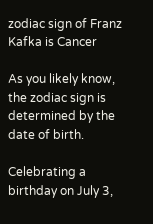zodiac sign of Franz Kafka is Cancer

As you likely know, the zodiac sign is determined by the date of birth.

Celebrating a birthday on July 3,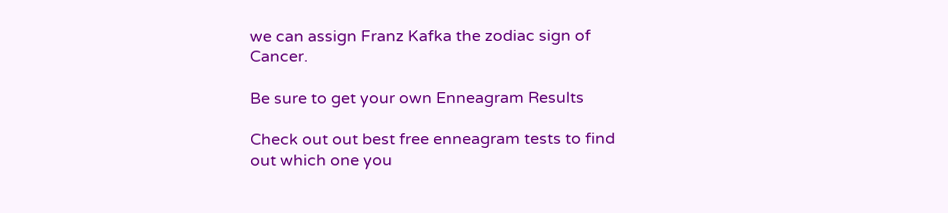we can assign Franz Kafka the zodiac sign of Cancer.

Be sure to get your own Enneagram Results

Check out out best free enneagram tests to find out which one you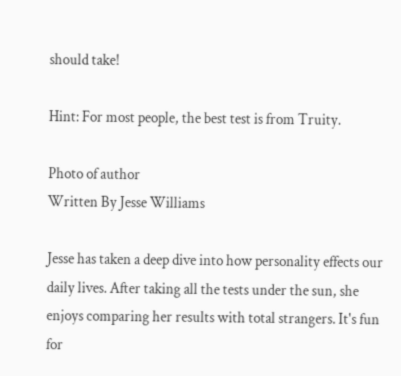should take!

Hint: For most people, the best test is from Truity.

Photo of author
Written By Jesse Williams

Jesse has taken a deep dive into how personality effects our daily lives. After taking all the tests under the sun, she enjoys comparing her results with total strangers. It's fun for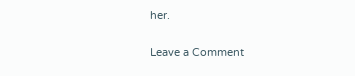her.

Leave a Comment